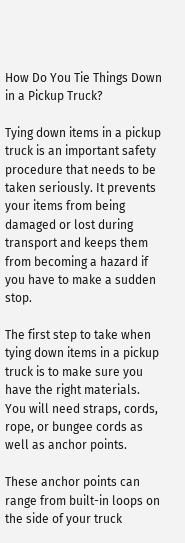How Do You Tie Things Down in a Pickup Truck?

Tying down items in a pickup truck is an important safety procedure that needs to be taken seriously. It prevents your items from being damaged or lost during transport and keeps them from becoming a hazard if you have to make a sudden stop.

The first step to take when tying down items in a pickup truck is to make sure you have the right materials. You will need straps, cords, rope, or bungee cords as well as anchor points.

These anchor points can range from built-in loops on the side of your truck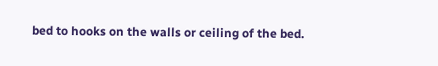bed to hooks on the walls or ceiling of the bed.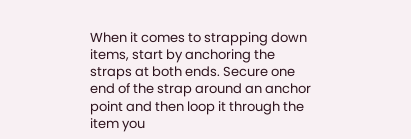When it comes to strapping down items, start by anchoring the straps at both ends. Secure one end of the strap around an anchor point and then loop it through the item you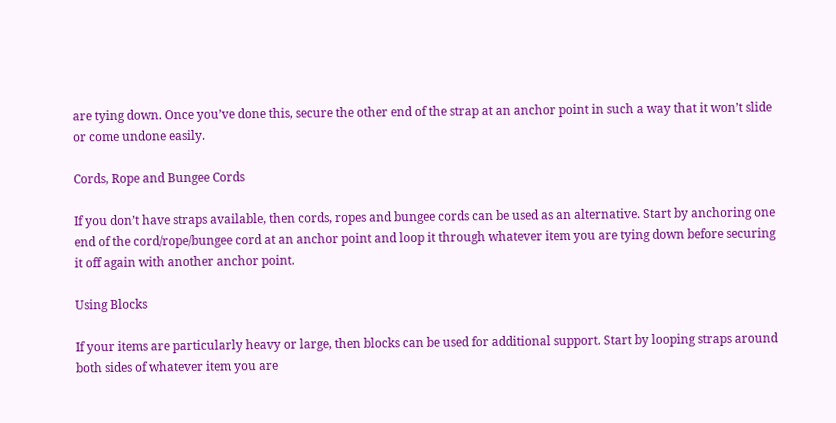are tying down. Once you’ve done this, secure the other end of the strap at an anchor point in such a way that it won’t slide or come undone easily.

Cords, Rope and Bungee Cords

If you don’t have straps available, then cords, ropes and bungee cords can be used as an alternative. Start by anchoring one end of the cord/rope/bungee cord at an anchor point and loop it through whatever item you are tying down before securing it off again with another anchor point.

Using Blocks

If your items are particularly heavy or large, then blocks can be used for additional support. Start by looping straps around both sides of whatever item you are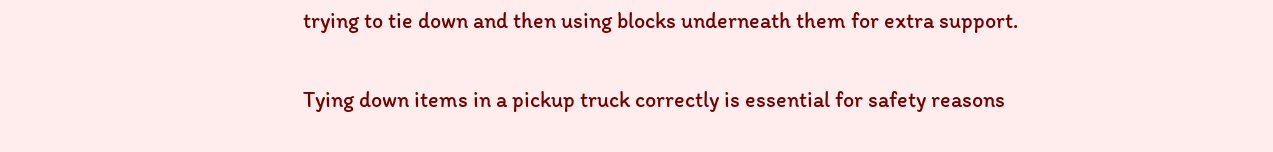trying to tie down and then using blocks underneath them for extra support.


Tying down items in a pickup truck correctly is essential for safety reasons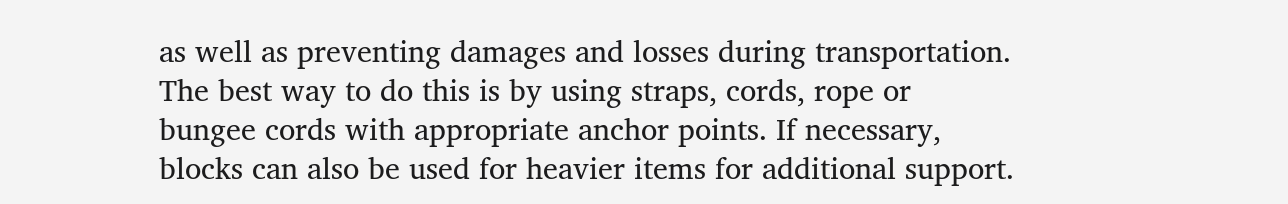as well as preventing damages and losses during transportation. The best way to do this is by using straps, cords, rope or bungee cords with appropriate anchor points. If necessary, blocks can also be used for heavier items for additional support.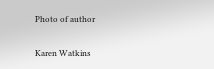Photo of author

Karen Watkins